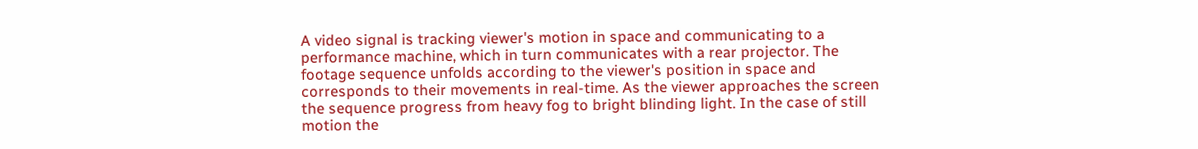A video signal is tracking viewer's motion in space and communicating to a performance machine, which in turn communicates with a rear projector. The footage sequence unfolds according to the viewer's position in space and corresponds to their movements in real-time. As the viewer approaches the screen the sequence progress from heavy fog to bright blinding light. In the case of still motion the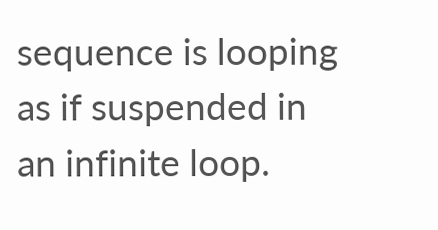sequence is looping as if suspended in an infinite loop.